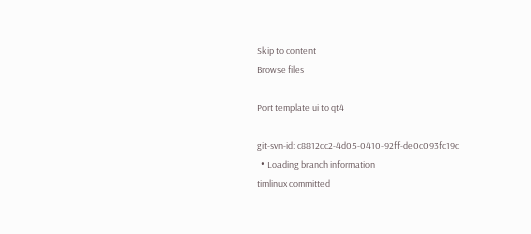Skip to content
Browse files

Port template ui to qt4

git-svn-id: c8812cc2-4d05-0410-92ff-de0c093fc19c
  • Loading branch information
timlinux committed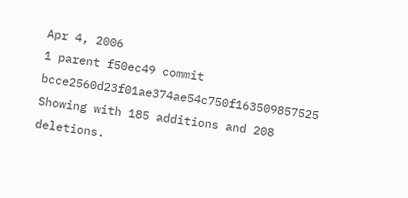Apr 4, 2006
1 parent f50ec49 commit bcce2560d23f01ae374ae54c750f163509857525
Showing with 185 additions and 208 deletions.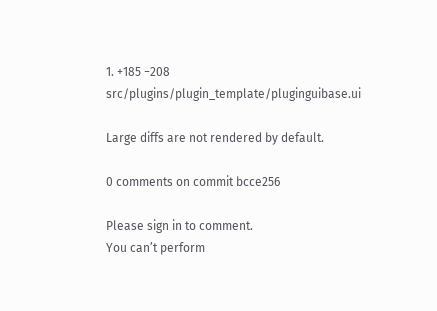1. +185 −208 src/plugins/plugin_template/pluginguibase.ui

Large diffs are not rendered by default.

0 comments on commit bcce256

Please sign in to comment.
You can’t perform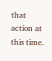that action at this time.